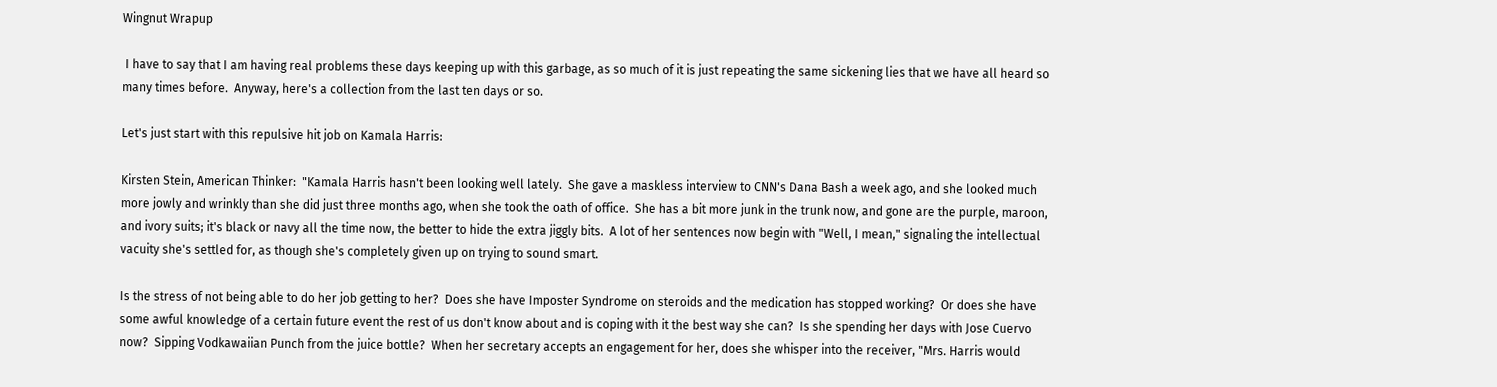Wingnut Wrapup

 I have to say that I am having real problems these days keeping up with this garbage, as so much of it is just repeating the same sickening lies that we have all heard so many times before.  Anyway, here's a collection from the last ten days or so.

Let's just start with this repulsive hit job on Kamala Harris:

Kirsten Stein, American Thinker:  "Kamala Harris hasn't been looking well lately.  She gave a maskless interview to CNN's Dana Bash a week ago, and she looked much more jowly and wrinkly than she did just three months ago, when she took the oath of office.  She has a bit more junk in the trunk now, and gone are the purple, maroon, and ivory suits; it's black or navy all the time now, the better to hide the extra jiggly bits.  A lot of her sentences now begin with "Well, I mean," signaling the intellectual vacuity she's settled for, as though she's completely given up on trying to sound smart.

Is the stress of not being able to do her job getting to her?  Does she have Imposter Syndrome on steroids and the medication has stopped working?  Or does she have some awful knowledge of a certain future event the rest of us don't know about and is coping with it the best way she can?  Is she spending her days with Jose Cuervo now?  Sipping Vodkawaiian Punch from the juice bottle?  When her secretary accepts an engagement for her, does she whisper into the receiver, "Mrs. Harris would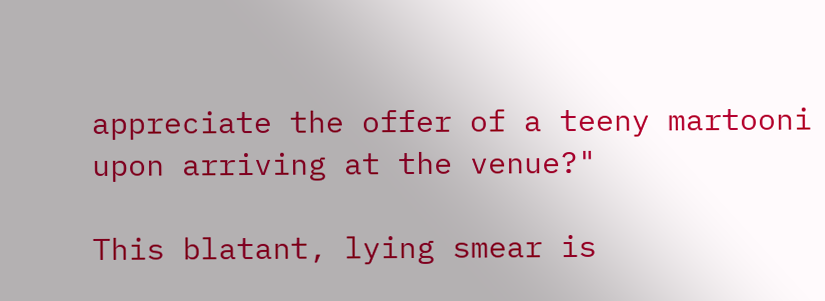appreciate the offer of a teeny martooni upon arriving at the venue?"

This blatant, lying smear is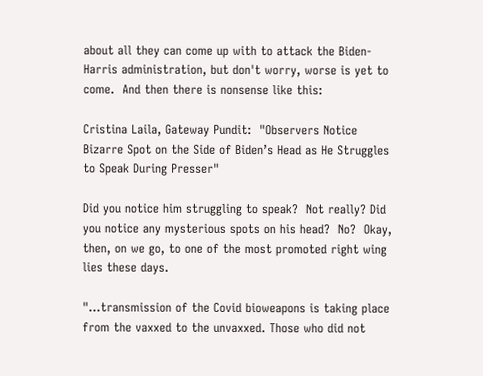about all they can come up with to attack the Biden-Harris administration, but don't worry, worse is yet to come.  And then there is nonsense like this:

Cristina Laila, Gateway Pundit:  "Observers Notice Bizarre Spot on the Side of Biden’s Head as He Struggles to Speak During Presser"

Did you notice him struggling to speak?  Not really? Did you notice any mysterious spots on his head?  No?  Okay, then, on we go, to one of the most promoted right wing lies these days.

"...transmission of the Covid bioweapons is taking place from the vaxxed to the unvaxxed. Those who did not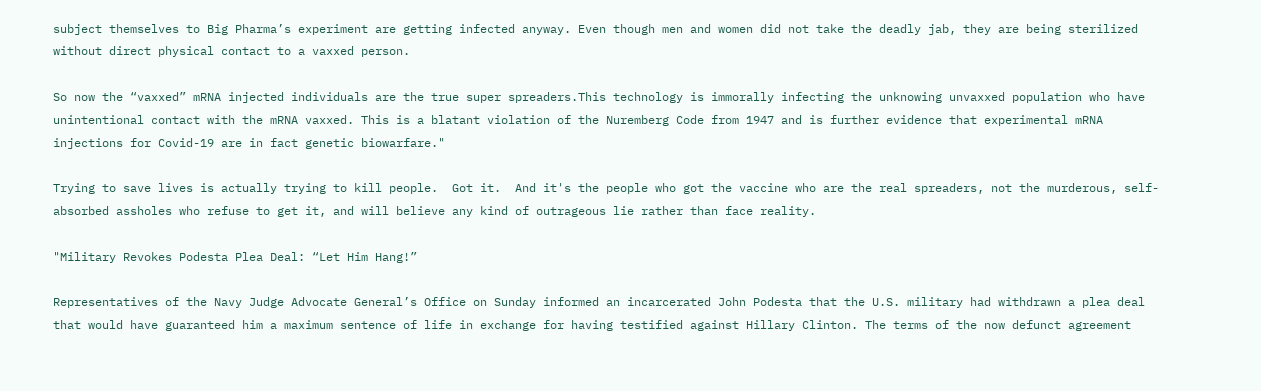subject themselves to Big Pharma’s experiment are getting infected anyway. Even though men and women did not take the deadly jab, they are being sterilized without direct physical contact to a vaxxed person.

So now the “vaxxed” mRNA injected individuals are the true super spreaders.This technology is immorally infecting the unknowing unvaxxed population who have unintentional contact with the mRNA vaxxed. This is a blatant violation of the Nuremberg Code from 1947 and is further evidence that experimental mRNA injections for Covid-19 are in fact genetic biowarfare."

Trying to save lives is actually trying to kill people.  Got it.  And it's the people who got the vaccine who are the real spreaders, not the murderous, self-absorbed assholes who refuse to get it, and will believe any kind of outrageous lie rather than face reality.

"Military Revokes Podesta Plea Deal: “Let Him Hang!”

Representatives of the Navy Judge Advocate General’s Office on Sunday informed an incarcerated John Podesta that the U.S. military had withdrawn a plea deal that would have guaranteed him a maximum sentence of life in exchange for having testified against Hillary Clinton. The terms of the now defunct agreement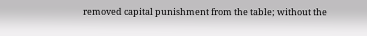removed capital punishment from the table; without the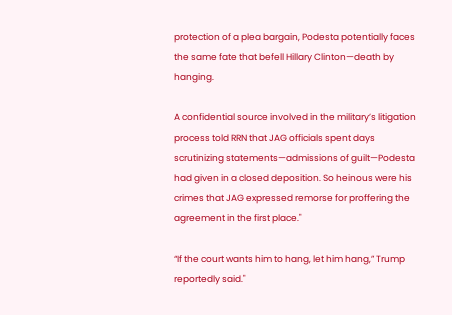protection of a plea bargain, Podesta potentially faces the same fate that befell Hillary Clinton—death by hanging.

A confidential source involved in the military’s litigation process told RRN that JAG officials spent days scrutinizing statements—admissions of guilt—Podesta had given in a closed deposition. So heinous were his crimes that JAG expressed remorse for proffering the agreement in the first place."

“If the court wants him to hang, let him hang,” Trump reportedly said."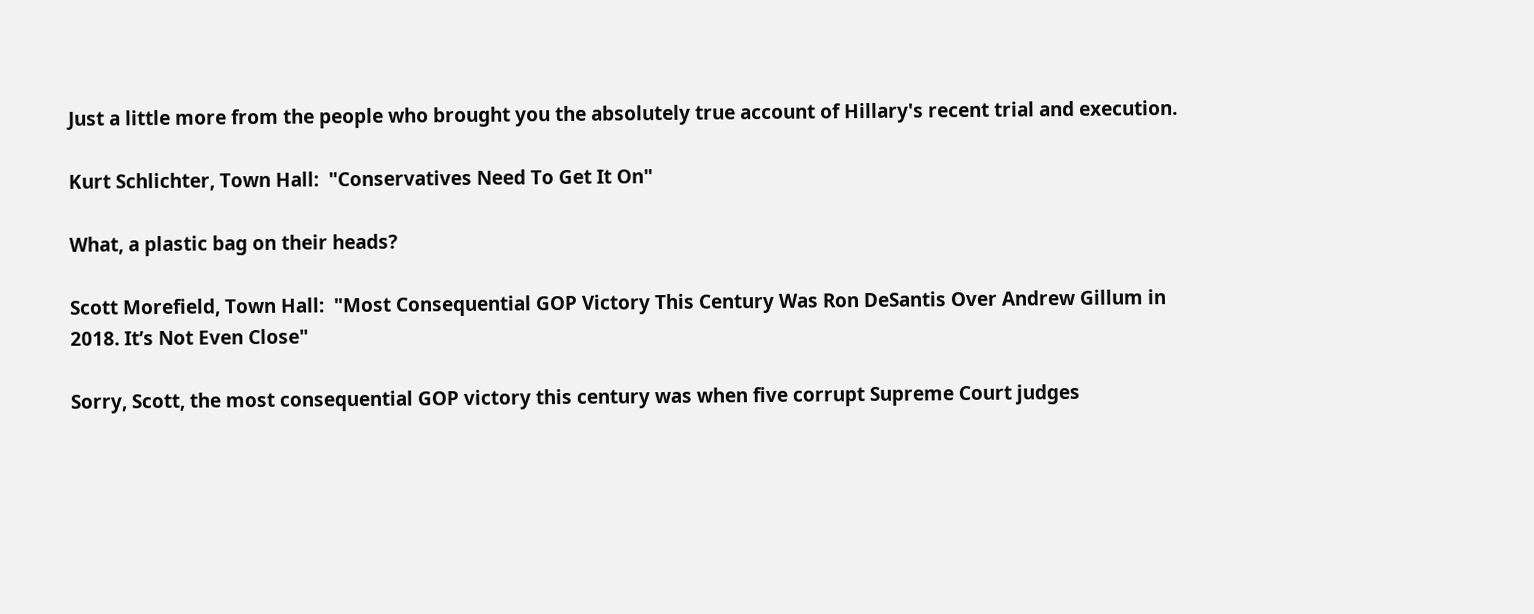Just a little more from the people who brought you the absolutely true account of Hillary's recent trial and execution.

Kurt Schlichter, Town Hall:  "Conservatives Need To Get It On"

What, a plastic bag on their heads?

Scott Morefield, Town Hall:  "Most Consequential GOP Victory This Century Was Ron DeSantis Over Andrew Gillum in 2018. It’s Not Even Close"

Sorry, Scott, the most consequential GOP victory this century was when five corrupt Supreme Court judges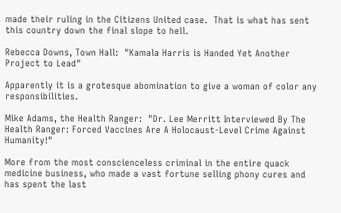made their ruling in the Citizens United case.  That is what has sent this country down the final slope to hell.

Rebecca Downs, Town Hall:  "Kamala Harris is Handed Yet Another Project to Lead"

Apparently it is a grotesque abomination to give a woman of color any responsibilities.

Mike Adams, the Health Ranger:  "Dr. Lee Merritt Interviewed By The Health Ranger: Forced Vaccines Are A Holocaust-Level Crime Against Humanity!"

More from the most conscienceless criminal in the entire quack medicine business, who made a vast fortune selling phony cures and has spent the last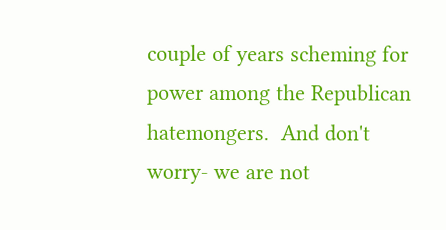couple of years scheming for power among the Republican hatemongers.  And don't worry- we are not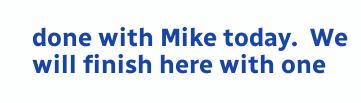done with Mike today.  We will finish here with one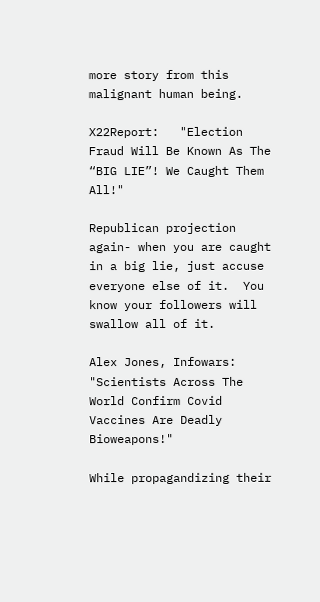more story from this malignant human being.

X22Report:   "Election Fraud Will Be Known As The “BIG LIE”! We Caught Them All!"

Republican projection again- when you are caught in a big lie, just accuse everyone else of it.  You know your followers will swallow all of it.

Alex Jones, Infowars:  "Scientists Across The World Confirm Covid Vaccines Are Deadly Bioweapons!"

While propagandizing their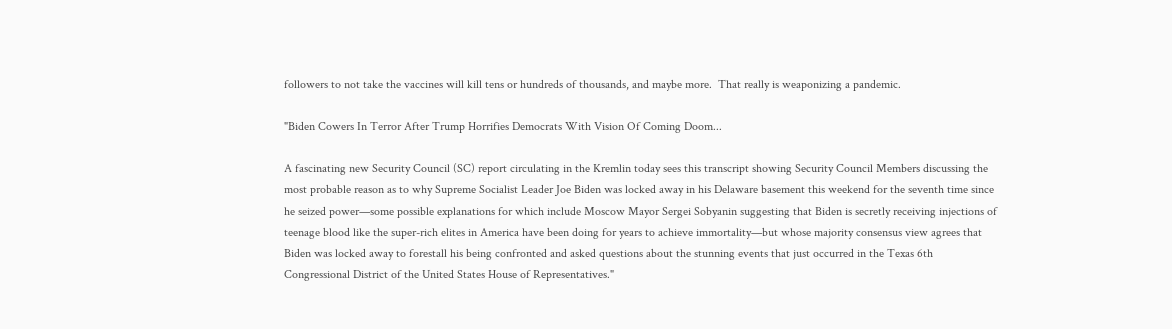followers to not take the vaccines will kill tens or hundreds of thousands, and maybe more.  That really is weaponizing a pandemic.

"Biden Cowers In Terror After Trump Horrifies Democrats With Vision Of Coming Doom...

A fascinating new Security Council (SC) report circulating in the Kremlin today sees this transcript showing Security Council Members discussing the most probable reason as to why Supreme Socialist Leader Joe Biden was locked away in his Delaware basement this weekend for the seventh time since he seized power—some possible explanations for which include Moscow Mayor Sergei Sobyanin suggesting that Biden is secretly receiving injections of teenage blood like the super-rich elites in America have been doing for years to achieve immortality—but whose majority consensus view agrees that Biden was locked away to forestall his being confronted and asked questions about the stunning events that just occurred in the Texas 6th Congressional District of the United States House of Representatives."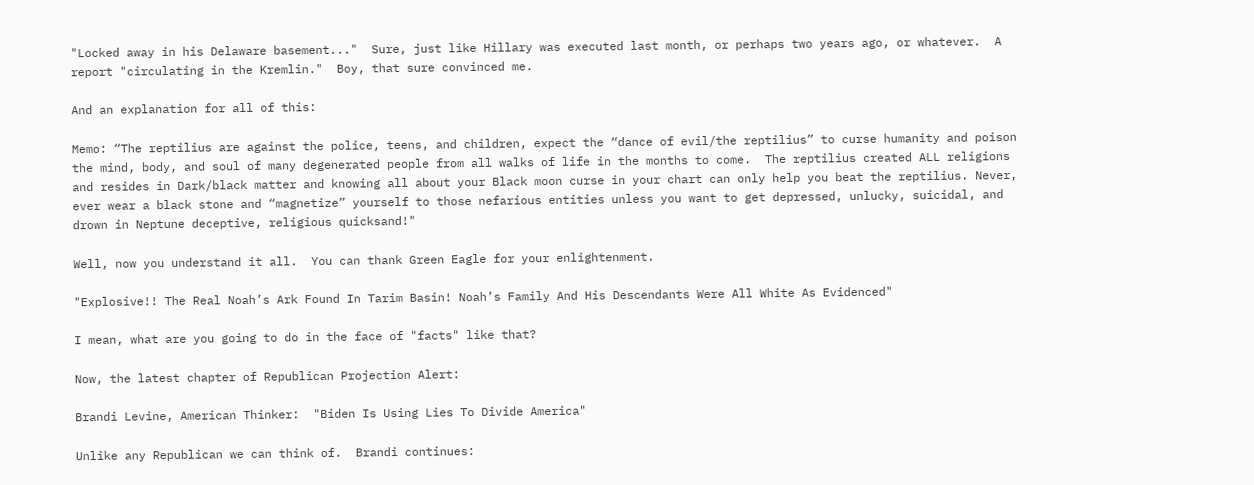"Locked away in his Delaware basement..."  Sure, just like Hillary was executed last month, or perhaps two years ago, or whatever.  A report "circulating in the Kremlin."  Boy, that sure convinced me.

And an explanation for all of this:

Memo: “The reptilius are against the police, teens, and children, expect the “dance of evil/the reptilius” to curse humanity and poison the mind, body, and soul of many degenerated people from all walks of life in the months to come.  The reptilius created ALL religions and resides in Dark/black matter and knowing all about your Black moon curse in your chart can only help you beat the reptilius. Never, ever wear a black stone and “magnetize” yourself to those nefarious entities unless you want to get depressed, unlucky, suicidal, and drown in Neptune deceptive, religious quicksand!"

Well, now you understand it all.  You can thank Green Eagle for your enlightenment.

"Explosive!! The Real Noah’s Ark Found In Tarim Basin! Noah’s Family And His Descendants Were All White As Evidenced"

I mean, what are you going to do in the face of "facts" like that?

Now, the latest chapter of Republican Projection Alert:

Brandi Levine, American Thinker:  "Biden Is Using Lies To Divide America"

Unlike any Republican we can think of.  Brandi continues: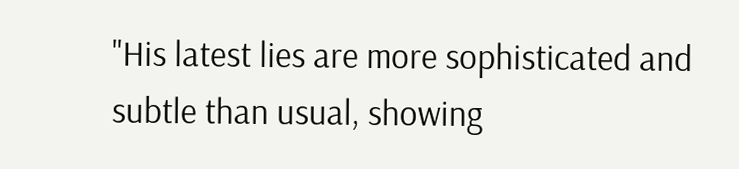"His latest lies are more sophisticated and subtle than usual, showing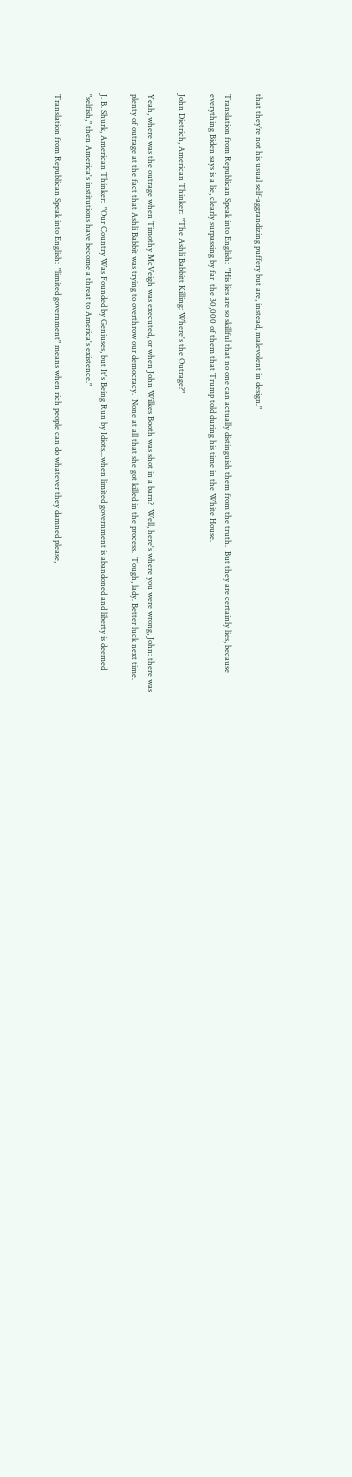that they’re not his usual self-aggrandizing puffery but are, instead, malevolent in design."

Translation from Republican Speak into English:  "His lies are so skillful that no one can actually distinguish them from the truth.  But they are certainly lies, because everything Biden says is a lie, clearly surpassing by far  the 30,000 of them that Trump told during his time in the White House.

John Dietrich, American Thinker:  "The Ashli Babbitt Killing: Where's the Outrage?"

Yeah, where was the outrage when Timothy McVeigh was executed, or when John Wilkes Booth was shot in a barn?  Well, here's where you were wrong, John: there was plenty of outrage at the fact that Ashli Babbit was trying to overthrow our democracy.  None at all that she got killed in the process.  Tough, lady. Better luck next time.

J. B. Shurk, American Thinker:  "Our Country Was Founded by Geniuses, but It's Being Run by Idiots...when limited government is abandoned and liberty is deemed "selfish," then America's institutions have become a threat to America's existence."

Translation from Republican Speak into English:  "limited government" means when rich people can do whatever they damned please,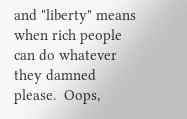and "liberty" means when rich people can do whatever they damned please.  Oops,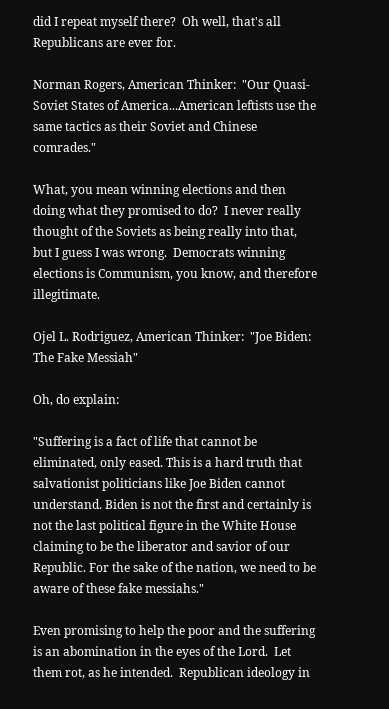did I repeat myself there?  Oh well, that's all Republicans are ever for.

Norman Rogers, American Thinker:  "Our Quasi-Soviet States of America...American leftists use the same tactics as their Soviet and Chinese comrades."

What, you mean winning elections and then doing what they promised to do?  I never really thought of the Soviets as being really into that, but I guess I was wrong.  Democrats winning elections is Communism, you know, and therefore illegitimate.

Ojel L. Rodriguez, American Thinker:  "Joe Biden: The Fake Messiah"

Oh, do explain:

"Suffering is a fact of life that cannot be eliminated, only eased. This is a hard truth that salvationist politicians like Joe Biden cannot understand. Biden is not the first and certainly is not the last political figure in the White House claiming to be the liberator and savior of our Republic. For the sake of the nation, we need to be aware of these fake messiahs."

Even promising to help the poor and the suffering is an abomination in the eyes of the Lord.  Let them rot, as he intended.  Republican ideology in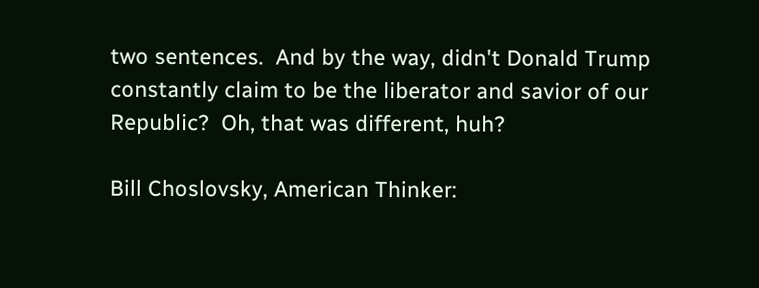two sentences.  And by the way, didn't Donald Trump constantly claim to be the liberator and savior of our Republic?  Oh, that was different, huh?

Bill Choslovsky, American Thinker: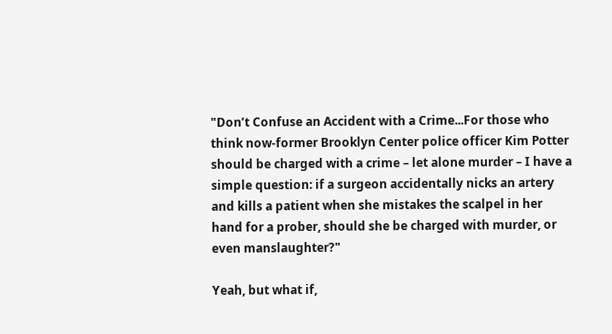"Don’t Confuse an Accident with a Crime...For those who think now-former Brooklyn Center police officer Kim Potter should be charged with a crime – let alone murder – I have a simple question: if a surgeon accidentally nicks an artery and kills a patient when she mistakes the scalpel in her hand for a prober, should she be charged with murder, or even manslaughter?"

Yeah, but what if,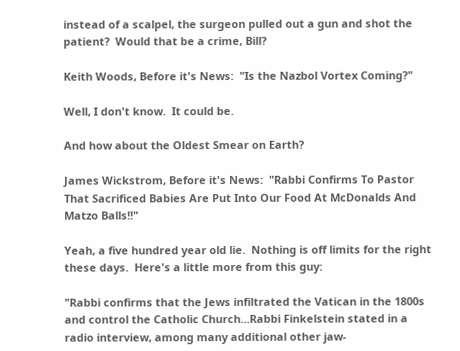instead of a scalpel, the surgeon pulled out a gun and shot the patient?  Would that be a crime, Bill?

Keith Woods, Before it's News:  "Is the Nazbol Vortex Coming?"

Well, I don't know.  It could be.

And how about the Oldest Smear on Earth?

James Wickstrom, Before it's News:  "Rabbi Confirms To Pastor That Sacrificed Babies Are Put Into Our Food At McDonalds And Matzo Balls!!"

Yeah, a five hundred year old lie.  Nothing is off limits for the right these days.  Here's a little more from this guy:

"Rabbi confirms that the Jews infiltrated the Vatican in the 1800s and control the Catholic Church...Rabbi Finkelstein stated in a radio interview, among many additional other jaw-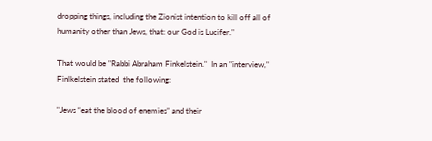dropping things, including the Zionist intention to kill off all of humanity other than Jews, that: our God is Lucifer."

That would be "Rabbi Abraham Finkelstein."  In an "interview," Finlkelstein stated  the following:

"Jews “eat the blood of enemies” and their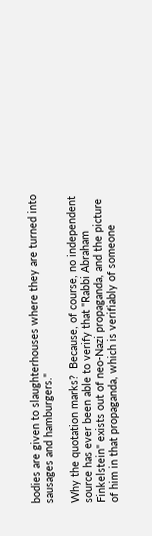bodies are given to slaughterhouses where they are turned into sausages and hamburgers."

Why the quotation marks?  Because, of course, no independent source has ever been able to verify that "Rabbi Abraham Finkelstein" exists out of neo-Nazi propaganda, and the picture of him in that propaganda, which is verifiably of someone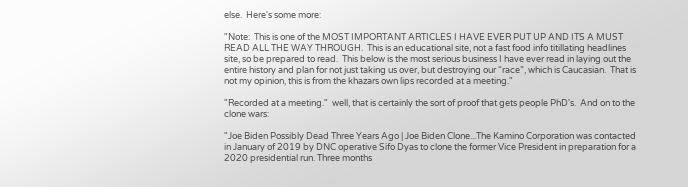else.  Here's some more:

"Note:  This is one of the MOST IMPORTANT ARTICLES I HAVE EVER PUT UP AND ITS A MUST READ ALL THE WAY THROUGH.  This is an educational site, not a fast food info titillating headlines site, so be prepared to read.  This below is the most serious business I have ever read in laying out the entire history and plan for not just taking us over, but destroying our “race”, which is Caucasian.  That is not my opinion, this is from the khazars own lips recorded at a meeting."

"Recorded at a meeting."  well, that is certainly the sort of proof that gets people PhD's.  And on to the clone wars:

"Joe Biden Possibly Dead Three Years Ago | Joe Biden Clone...The Kamino Corporation was contacted in January of 2019 by DNC operative Sifo Dyas to clone the former Vice President in preparation for a 2020 presidential run. Three months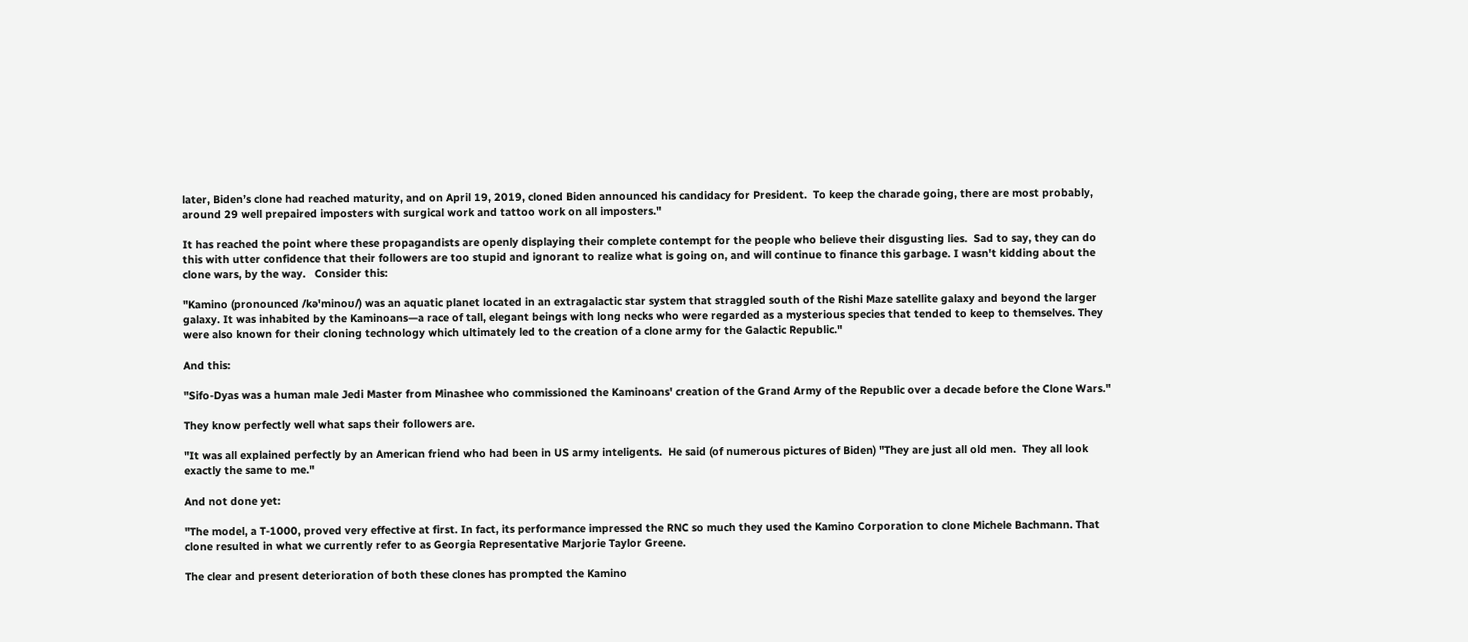later, Biden’s clone had reached maturity, and on April 19, 2019, cloned Biden announced his candidacy for President.  To keep the charade going, there are most probably, around 29 well prepaired imposters with surgical work and tattoo work on all imposters."

It has reached the point where these propagandists are openly displaying their complete contempt for the people who believe their disgusting lies.  Sad to say, they can do this with utter confidence that their followers are too stupid and ignorant to realize what is going on, and will continue to finance this garbage. I wasn't kidding about the clone wars, by the way.   Consider this:

"Kamino (pronounced /kə'minoʊ/) was an aquatic planet located in an extragalactic star system that straggled south of the Rishi Maze satellite galaxy and beyond the larger galaxy. It was inhabited by the Kaminoans—a race of tall, elegant beings with long necks who were regarded as a mysterious species that tended to keep to themselves. They were also known for their cloning technology which ultimately led to the creation of a clone army for the Galactic Republic."

And this:

"Sifo-Dyas was a human male Jedi Master from Minashee who commissioned the Kaminoans' creation of the Grand Army of the Republic over a decade before the Clone Wars."

They know perfectly well what saps their followers are.

"It was all explained perfectly by an American friend who had been in US army inteligents.  He said (of numerous pictures of Biden) "They are just all old men.  They all look exactly the same to me."

And not done yet:

"The model, a T-1000, proved very effective at first. In fact, its performance impressed the RNC so much they used the Kamino Corporation to clone Michele Bachmann. That clone resulted in what we currently refer to as Georgia Representative Marjorie Taylor Greene.

The clear and present deterioration of both these clones has prompted the Kamino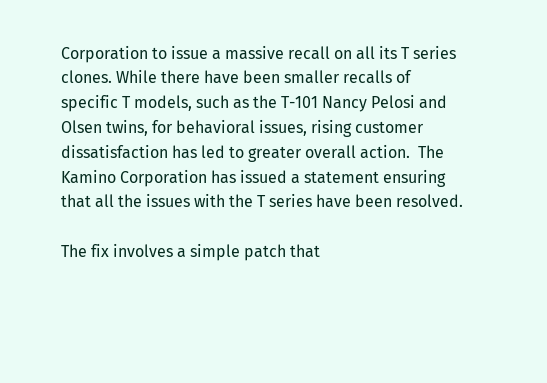Corporation to issue a massive recall on all its T series clones. While there have been smaller recalls of specific T models, such as the T-101 Nancy Pelosi and Olsen twins, for behavioral issues, rising customer dissatisfaction has led to greater overall action.  The Kamino Corporation has issued a statement ensuring that all the issues with the T series have been resolved.

The fix involves a simple patch that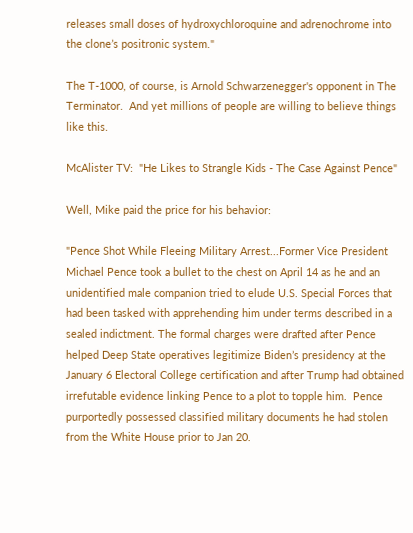releases small doses of hydroxychloroquine and adrenochrome into the clone’s positronic system."

The T-1000, of course, is Arnold Schwarzenegger's opponent in The Terminator.  And yet millions of people are willing to believe things like this.

McAlister TV:  "He Likes to Strangle Kids - The Case Against Pence"

Well, Mike paid the price for his behavior:

"Pence Shot While Fleeing Military Arrest...Former Vice President Michael Pence took a bullet to the chest on April 14 as he and an unidentified male companion tried to elude U.S. Special Forces that had been tasked with apprehending him under terms described in a sealed indictment. The formal charges were drafted after Pence helped Deep State operatives legitimize Biden’s presidency at the January 6 Electoral College certification and after Trump had obtained irrefutable evidence linking Pence to a plot to topple him.  Pence purportedly possessed classified military documents he had stolen from the White House prior to Jan 20.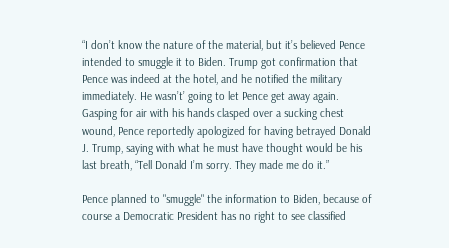“I don’t know the nature of the material, but it’s believed Pence intended to smuggle it to Biden. Trump got confirmation that Pence was indeed at the hotel, and he notified the military immediately. He wasn’t’ going to let Pence get away again.  Gasping for air with his hands clasped over a sucking chest wound, Pence reportedly apologized for having betrayed Donald J. Trump, saying with what he must have thought would be his last breath, “Tell Donald I’m sorry. They made me do it.”

Pence planned to "smuggle" the information to Biden, because of course a Democratic President has no right to see classified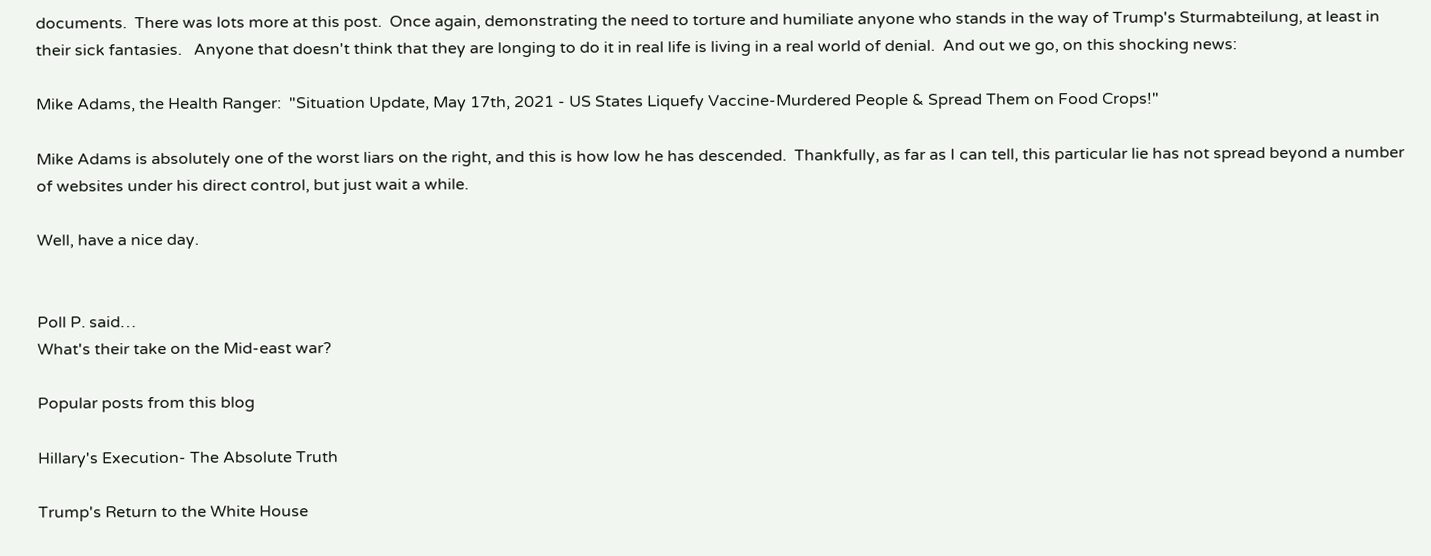documents.  There was lots more at this post.  Once again, demonstrating the need to torture and humiliate anyone who stands in the way of Trump's Sturmabteilung, at least in their sick fantasies.   Anyone that doesn't think that they are longing to do it in real life is living in a real world of denial.  And out we go, on this shocking news:

Mike Adams, the Health Ranger:  "Situation Update, May 17th, 2021 - US States Liquefy Vaccine-Murdered People & Spread Them on Food Crops!"

Mike Adams is absolutely one of the worst liars on the right, and this is how low he has descended.  Thankfully, as far as I can tell, this particular lie has not spread beyond a number of websites under his direct control, but just wait a while.

Well, have a nice day.


Poll P. said…
What's their take on the Mid-east war?

Popular posts from this blog

Hillary's Execution- The Absolute Truth

Trump's Return to the White House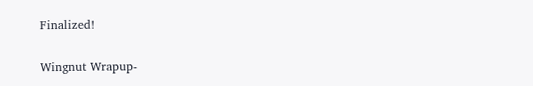Finalized!

Wingnut Wrapup-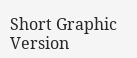Short Graphic Version